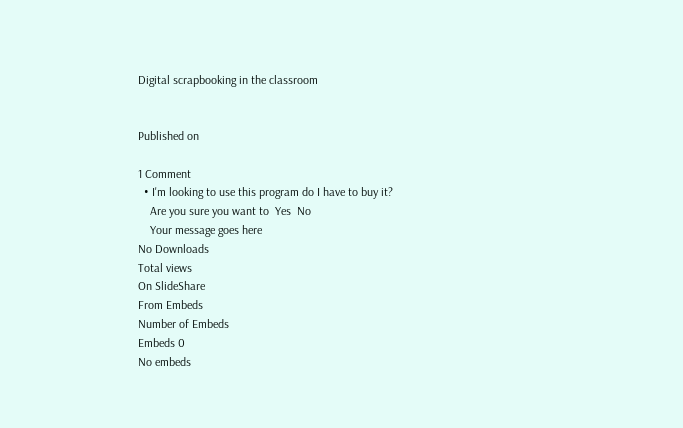Digital scrapbooking in the classroom


Published on

1 Comment
  • I'm looking to use this program do I have to buy it?
    Are you sure you want to  Yes  No
    Your message goes here
No Downloads
Total views
On SlideShare
From Embeds
Number of Embeds
Embeds 0
No embeds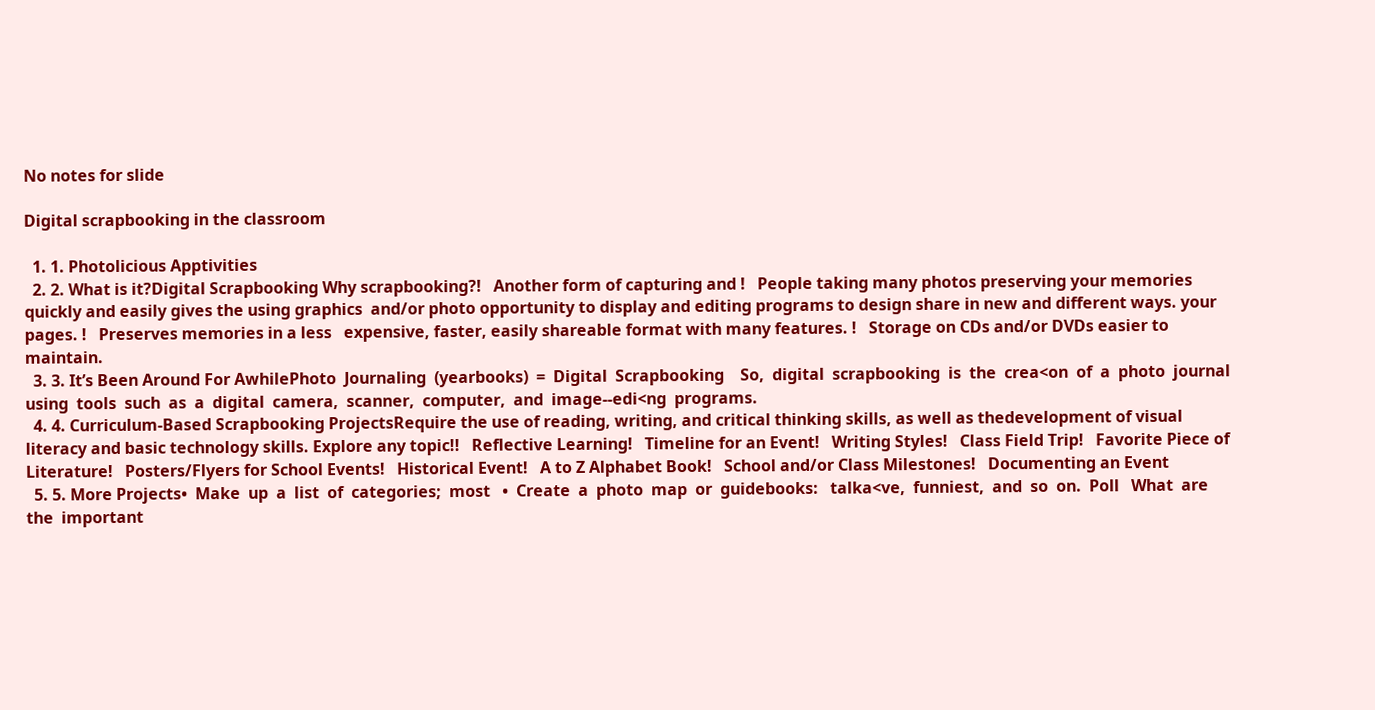No notes for slide

Digital scrapbooking in the classroom

  1. 1. Photolicious Apptivities
  2. 2. What is it?Digital Scrapbooking Why scrapbooking?!   Another form of capturing and !   People taking many photos preserving your memories quickly and easily gives the using graphics  and/or photo opportunity to display and editing programs to design share in new and different ways. your pages. !   Preserves memories in a less   expensive, faster, easily shareable format with many features. !   Storage on CDs and/or DVDs easier to maintain.
  3. 3. It’s Been Around For AwhilePhoto  Journaling  (yearbooks)  =  Digital  Scrapbooking    So,  digital  scrapbooking  is  the  crea<on  of  a  photo  journal    using  tools  such  as  a  digital  camera,  scanner,  computer,  and  image-‐edi<ng  programs.
  4. 4. Curriculum-Based Scrapbooking ProjectsRequire the use of reading, writing, and critical thinking skills, as well as thedevelopment of visual literacy and basic technology skills. Explore any topic!!   Reflective Learning!   Timeline for an Event!   Writing Styles!   Class Field Trip!   Favorite Piece of Literature!   Posters/Flyers for School Events!   Historical Event!   A to Z Alphabet Book!   School and/or Class Milestones!   Documenting an Event
  5. 5. More Projects•  Make  up  a  list  of  categories;  most   •  Create  a  photo  map  or  guidebooks:   talka<ve,  funniest,  and  so  on.  Poll   What  are  the  important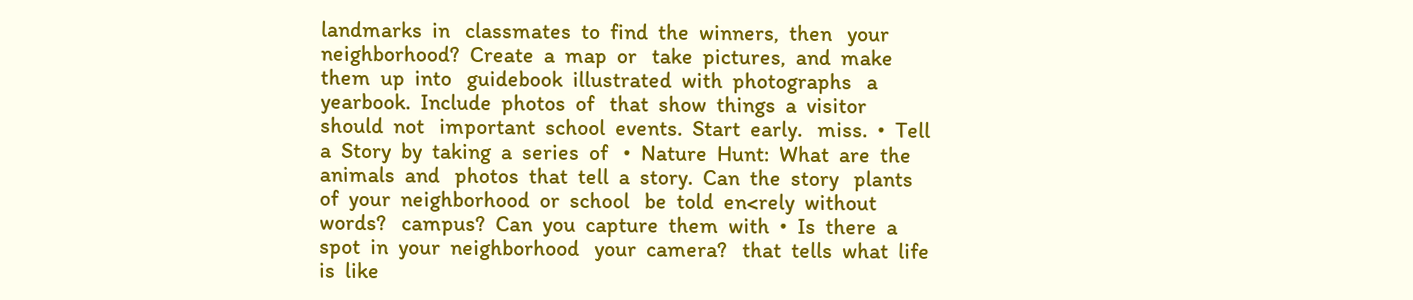landmarks  in   classmates  to  find  the  winners,  then   your  neighborhood?  Create  a  map  or   take  pictures,  and  make  them  up  into   guidebook  illustrated  with  photographs   a  yearbook.  Include  photos  of   that  show  things  a  visitor  should  not   important  school  events.  Start  early.   miss.  •  Tell  a  Story  by  taking  a  series  of   •  Nature  Hunt:  What  are  the  animals  and   photos  that  tell  a  story.  Can  the  story   plants  of  your  neighborhood  or  school   be  told  en<rely  without  words?   campus?  Can  you  capture  them  with  •  Is  there  a  spot  in  your  neighborhood   your  camera?   that  tells  what  life  is  like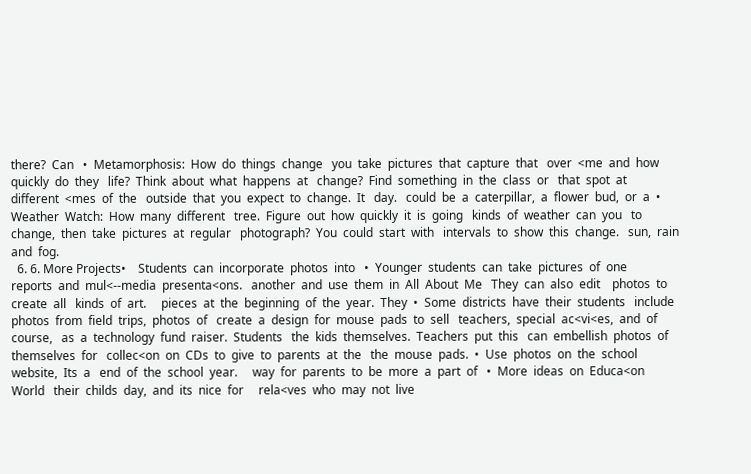there?  Can   •  Metamorphosis:  How  do  things  change   you  take  pictures  that  capture  that   over  <me  and  how  quickly  do  they   life?  Think  about  what  happens  at   change?  Find  something  in  the  class  or   that  spot  at  different  <mes  of  the   outside  that  you  expect  to  change.  It   day.   could  be  a  caterpillar,  a  flower  bud,  or  a  •  Weather  Watch:  How  many  different   tree.  Figure  out  how  quickly  it  is  going   kinds  of  weather  can  you   to  change,  then  take  pictures  at  regular   photograph?  You  could  start  with   intervals  to  show  this  change.   sun,  rain  and  fog.
  6. 6. More Projects•    Students  can  incorporate  photos  into   •  Younger  students  can  take  pictures  of  one     reports  and  mul<-‐media  presenta<ons.   another  and  use  them  in  All  About  Me   They  can  also  edit    photos  to  create  all   kinds  of  art.     pieces  at  the  beginning  of  the  year.  They  •  Some  districts  have  their  students   include  photos  from  field  trips,  photos  of   create  a  design  for  mouse  pads  to  sell   teachers,  special  ac<vi<es,  and  of  course,   as  a  technology  fund  raiser.  Students   the  kids  themselves.  Teachers  put  this   can  embellish  photos  of  themselves  for   collec<on  on  CDs  to  give  to  parents  at  the   the  mouse  pads.  •  Use  photos  on  the  school  website,  Its  a   end  of  the  school  year.     way  for  parents  to  be  more  a  part  of   •  More  ideas  on  Educa<on  World   their  childs  day,  and  its  nice  for     rela<ves  who  may  not  live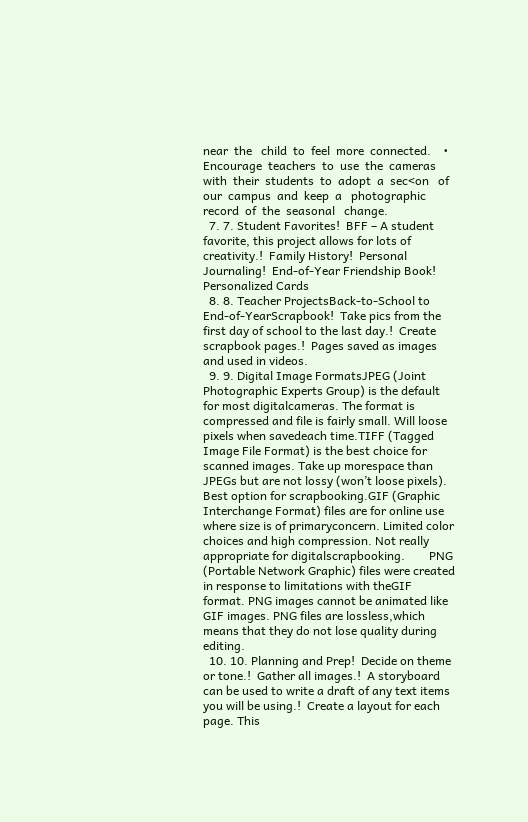near  the   child  to  feel  more  connected.    •  Encourage  teachers  to  use  the  cameras   with  their  students  to  adopt  a  sec<on   of  our  campus  and  keep  a   photographic  record  of  the  seasonal   change.
  7. 7. Student Favorites!  BFF – A student favorite, this project allows for lots of creativity.!  Family History!  Personal Journaling!  End-of-Year Friendship Book!  Personalized Cards
  8. 8. Teacher ProjectsBack-to-School to End-of-YearScrapbook!  Take pics from the first day of school to the last day.!  Create scrapbook pages.!  Pages saved as images and used in videos.
  9. 9. Digital Image FormatsJPEG (Joint Photographic Experts Group) is the default for most digitalcameras. The format is compressed and file is fairly small. Will loose pixels when savedeach time.TIFF (Tagged Image File Format) is the best choice for scanned images. Take up morespace than JPEGs but are not lossy (won’t loose pixels). Best option for scrapbooking.GIF (Graphic Interchange Format) files are for online use where size is of primaryconcern. Limited color choices and high compression. Not really appropriate for digitalscrapbooking.        PNG (Portable Network Graphic) files were created in response to limitations with theGIF format. PNG images cannot be animated like GIF images. PNG files are lossless,which means that they do not lose quality during editing.
  10. 10. Planning and Prep!  Decide on theme or tone.!  Gather all images.!  A storyboard can be used to write a draft of any text items you will be using.!  Create a layout for each page. This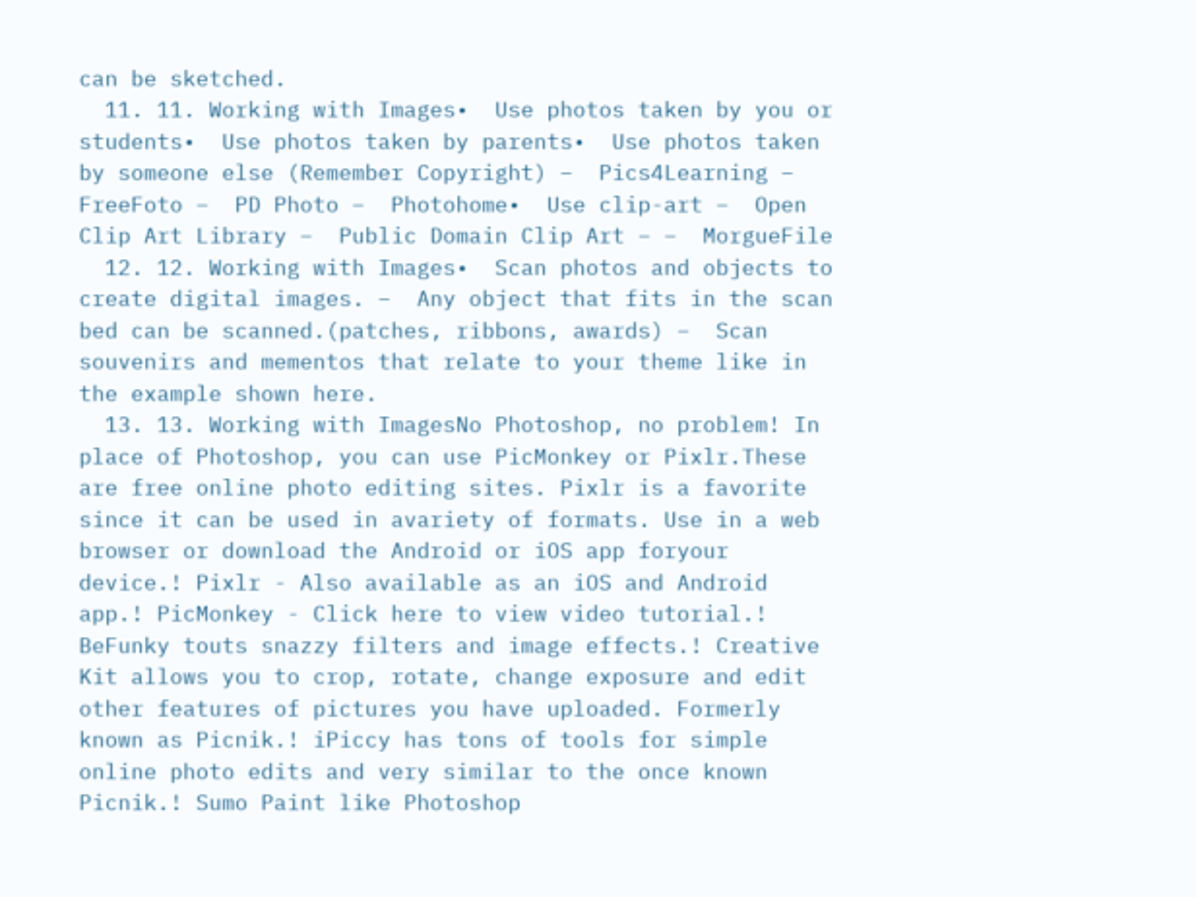can be sketched.
  11. 11. Working with Images•  Use photos taken by you or students•  Use photos taken by parents•  Use photos taken by someone else (Remember Copyright) –  Pics4Learning –  FreeFoto –  PD Photo –  Photohome•  Use clip-art –  Open Clip Art Library –  Public Domain Clip Art – –  MorgueFile
  12. 12. Working with Images•  Scan photos and objects to create digital images. –  Any object that fits in the scan bed can be scanned.(patches, ribbons, awards) –  Scan souvenirs and mementos that relate to your theme like in the example shown here.
  13. 13. Working with ImagesNo Photoshop, no problem! In place of Photoshop, you can use PicMonkey or Pixlr.These are free online photo editing sites. Pixlr is a favorite since it can be used in avariety of formats. Use in a web browser or download the Android or iOS app foryour device.! Pixlr - Also available as an iOS and Android app.! PicMonkey - Click here to view video tutorial.! BeFunky touts snazzy filters and image effects.! Creative Kit allows you to crop, rotate, change exposure and edit other features of pictures you have uploaded. Formerly known as Picnik.! iPiccy has tons of tools for simple online photo edits and very similar to the once known Picnik.! Sumo Paint like Photoshop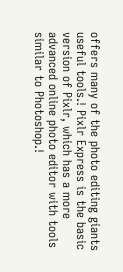offers many of the photo editing giants useful tools.! Pixlr Express is the basic version of Pixlr, which has a more advanced online photo editor with tools similar to Photoshop.!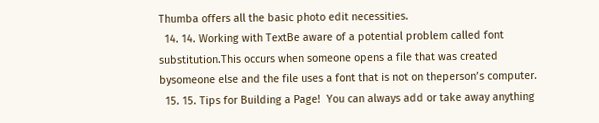Thumba offers all the basic photo edit necessities.
  14. 14. Working with TextBe aware of a potential problem called font substitution.This occurs when someone opens a file that was created bysomeone else and the file uses a font that is not on theperson’s computer.
  15. 15. Tips for Building a Page!  You can always add or take away anything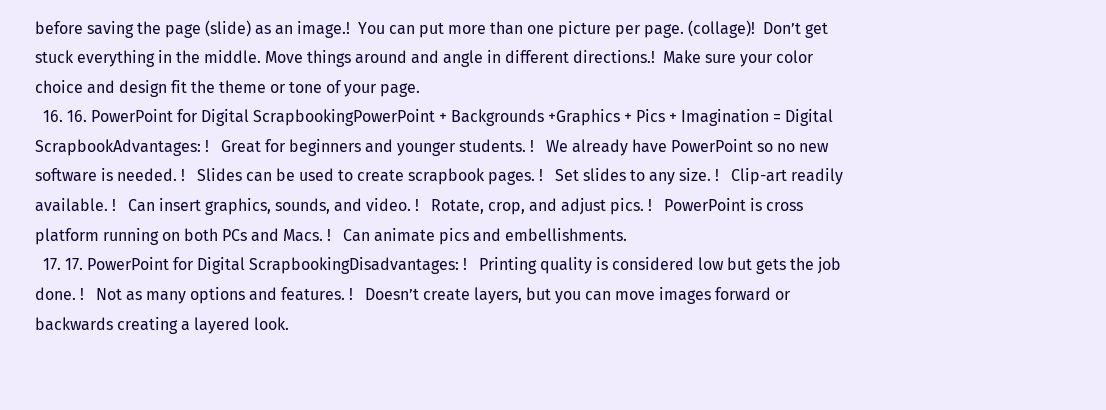before saving the page (slide) as an image.!  You can put more than one picture per page. (collage)!  Don’t get stuck everything in the middle. Move things around and angle in different directions.!  Make sure your color choice and design fit the theme or tone of your page.
  16. 16. PowerPoint for Digital ScrapbookingPowerPoint + Backgrounds +Graphics + Pics + Imagination = Digital ScrapbookAdvantages: !   Great for beginners and younger students. !   We already have PowerPoint so no new software is needed. !   Slides can be used to create scrapbook pages. !   Set slides to any size. !   Clip-art readily available. !   Can insert graphics, sounds, and video. !   Rotate, crop, and adjust pics. !   PowerPoint is cross platform running on both PCs and Macs. !   Can animate pics and embellishments.
  17. 17. PowerPoint for Digital ScrapbookingDisadvantages: !   Printing quality is considered low but gets the job done. !   Not as many options and features. !   Doesn’t create layers, but you can move images forward or backwards creating a layered look.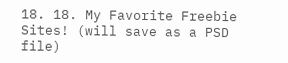18. 18. My Favorite Freebie Sites! (will save as a PSD file)